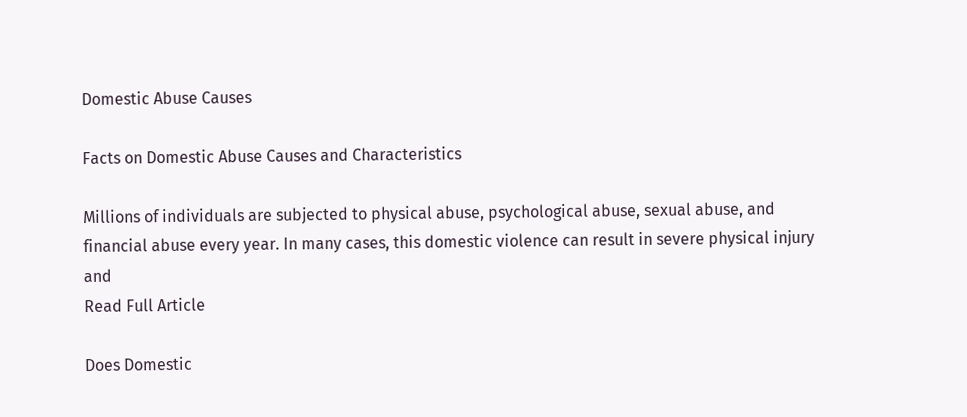Domestic Abuse Causes

Facts on Domestic Abuse Causes and Characteristics

Millions of individuals are subjected to physical abuse, psychological abuse, sexual abuse, and financial abuse every year. In many cases, this domestic violence can result in severe physical injury and
Read Full Article

Does Domestic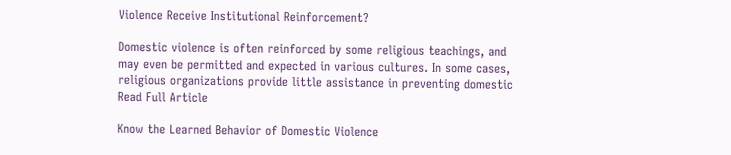Violence Receive Institutional Reinforcement?

Domestic violence is often reinforced by some religious teachings, and may even be permitted and expected in various cultures. In some cases, religious organizations provide little assistance in preventing domestic
Read Full Article

Know the Learned Behavior of Domestic Violence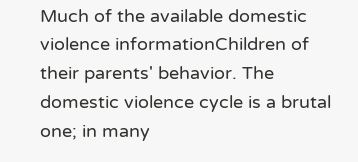Much of the available domestic violence informationChildren of their parents' behavior. The domestic violence cycle is a brutal one; in many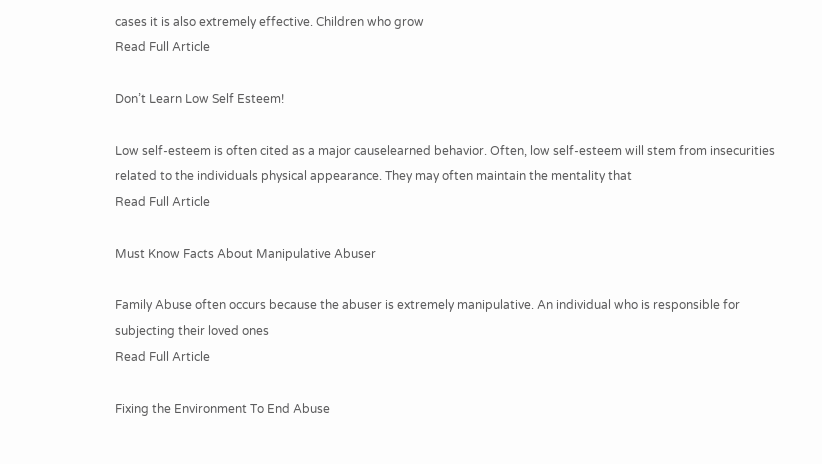cases it is also extremely effective. Children who grow
Read Full Article

Don’t Learn Low Self Esteem!

Low self-esteem is often cited as a major causelearned behavior. Often, low self-esteem will stem from insecurities related to the individuals physical appearance. They may often maintain the mentality that
Read Full Article

Must Know Facts About Manipulative Abuser

Family Abuse often occurs because the abuser is extremely manipulative. An individual who is responsible for subjecting their loved ones
Read Full Article

Fixing the Environment To End Abuse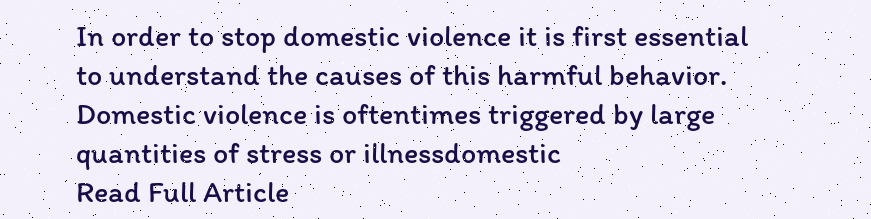In order to stop domestic violence it is first essential to understand the causes of this harmful behavior. Domestic violence is oftentimes triggered by large quantities of stress or illnessdomestic
Read Full Article